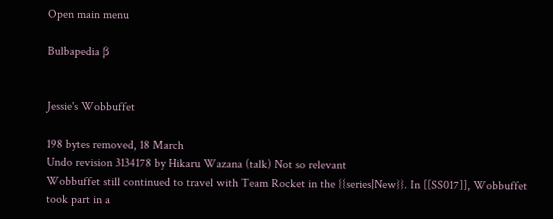Open main menu

Bulbapedia β


Jessie's Wobbuffet

198 bytes removed, 18 March
Undo revision 3134178 by Hikaru Wazana (talk) Not so relevant
Wobbuffet still continued to travel with Team Rocket in the {{series|New}}. In [[SS017]], Wobbuffet took part in a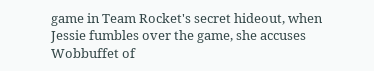game in Team Rocket's secret hideout, when Jessie fumbles over the game, she accuses Wobbuffet of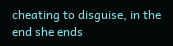cheating to disguise, in the end she ends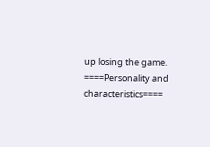up losing the game.
====Personality and characteristics====